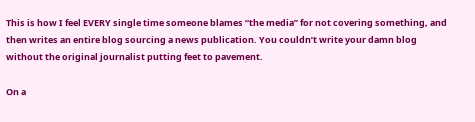This is how I feel EVERY single time someone blames “the media” for not covering something, and then writes an entire blog sourcing a news publication. You couldn’t write your damn blog without the original journalist putting feet to pavement.

On a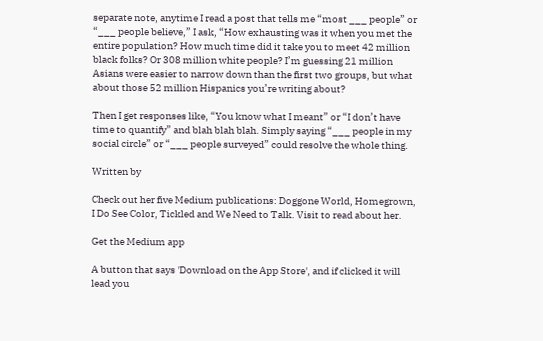separate note, anytime I read a post that tells me “most ___ people” or “___ people believe,” I ask, “How exhausting was it when you met the entire population? How much time did it take you to meet 42 million black folks? Or 308 million white people? I’m guessing 21 million Asians were easier to narrow down than the first two groups, but what about those 52 million Hispanics you’re writing about?

Then I get responses like, “You know what I meant” or “I don’t have time to quantify” and blah blah blah. Simply saying “___ people in my social circle” or “___ people surveyed” could resolve the whole thing.

Written by

Check out her five Medium publications: Doggone World, Homegrown, I Do See Color, Tickled and We Need to Talk. Visit to read about her.

Get the Medium app

A button that says 'Download on the App Store', and if clicked it will lead you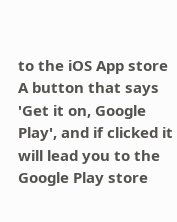to the iOS App store
A button that says 'Get it on, Google Play', and if clicked it will lead you to the Google Play store